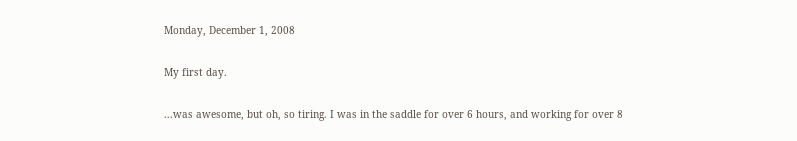Monday, December 1, 2008

My first day.

...was awesome, but oh, so tiring. I was in the saddle for over 6 hours, and working for over 8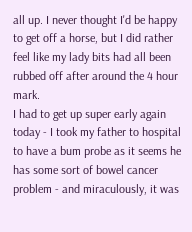all up. I never thought I'd be happy to get off a horse, but I did rather feel like my lady bits had all been rubbed off after around the 4 hour mark.
I had to get up super early again today - I took my father to hospital to have a bum probe as it seems he has some sort of bowel cancer problem - and miraculously, it was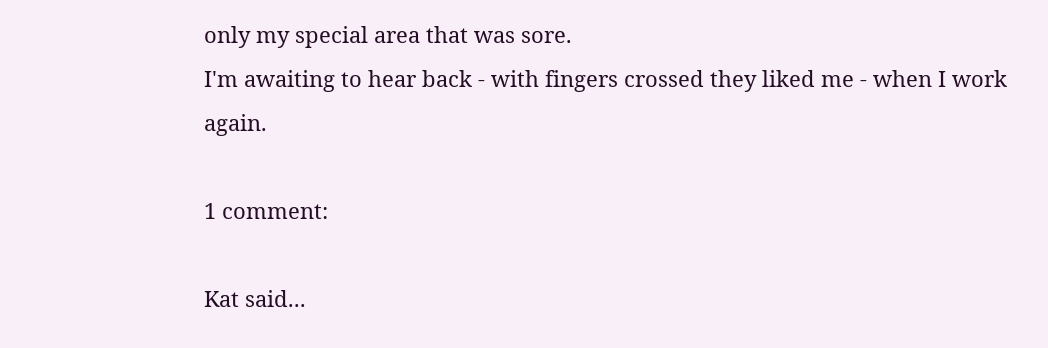only my special area that was sore.
I'm awaiting to hear back - with fingers crossed they liked me - when I work again.

1 comment:

Kat said...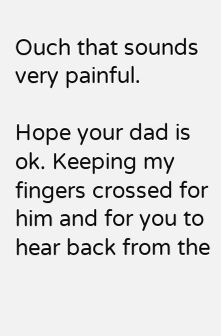Ouch that sounds very painful.

Hope your dad is ok. Keeping my fingers crossed for him and for you to hear back from the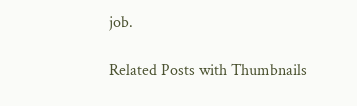job.

Related Posts with Thumbnails